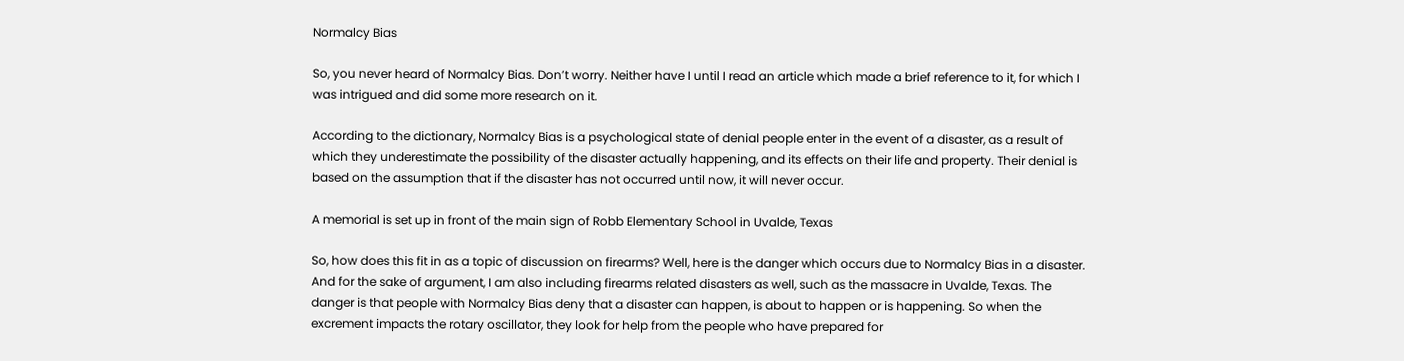Normalcy Bias

So, you never heard of Normalcy Bias. Don’t worry. Neither have I until I read an article which made a brief reference to it, for which I was intrigued and did some more research on it.

According to the dictionary, Normalcy Bias is a psychological state of denial people enter in the event of a disaster, as a result of which they underestimate the possibility of the disaster actually happening, and its effects on their life and property. Their denial is based on the assumption that if the disaster has not occurred until now, it will never occur.

A memorial is set up in front of the main sign of Robb Elementary School in Uvalde, Texas

So, how does this fit in as a topic of discussion on firearms? Well, here is the danger which occurs due to Normalcy Bias in a disaster. And for the sake of argument, I am also including firearms related disasters as well, such as the massacre in Uvalde, Texas. The danger is that people with Normalcy Bias deny that a disaster can happen, is about to happen or is happening. So when the excrement impacts the rotary oscillator, they look for help from the people who have prepared for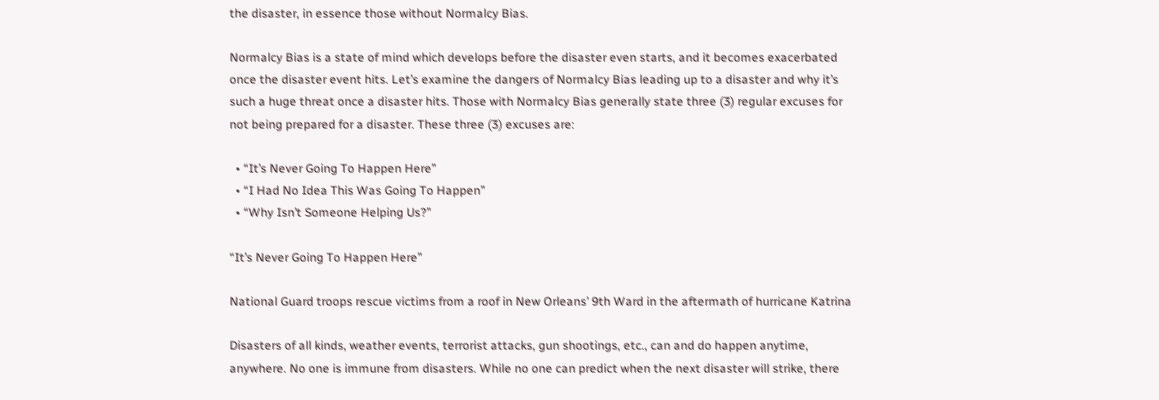the disaster, in essence those without Normalcy Bias.

Normalcy Bias is a state of mind which develops before the disaster even starts, and it becomes exacerbated once the disaster event hits. Let’s examine the dangers of Normalcy Bias leading up to a disaster and why it’s such a huge threat once a disaster hits. Those with Normalcy Bias generally state three (3) regular excuses for not being prepared for a disaster. These three (3) excuses are:

  • “It’s Never Going To Happen Here”
  • “I Had No Idea This Was Going To Happen”
  • “Why Isn’t Someone Helping Us?”

“It’s Never Going To Happen Here”

National Guard troops rescue victims from a roof in New Orleans’ 9th Ward in the aftermath of hurricane Katrina

Disasters of all kinds, weather events, terrorist attacks, gun shootings, etc., can and do happen anytime, anywhere. No one is immune from disasters. While no one can predict when the next disaster will strike, there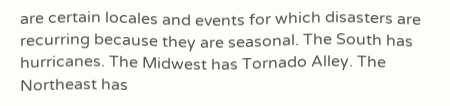are certain locales and events for which disasters are recurring because they are seasonal. The South has hurricanes. The Midwest has Tornado Alley. The Northeast has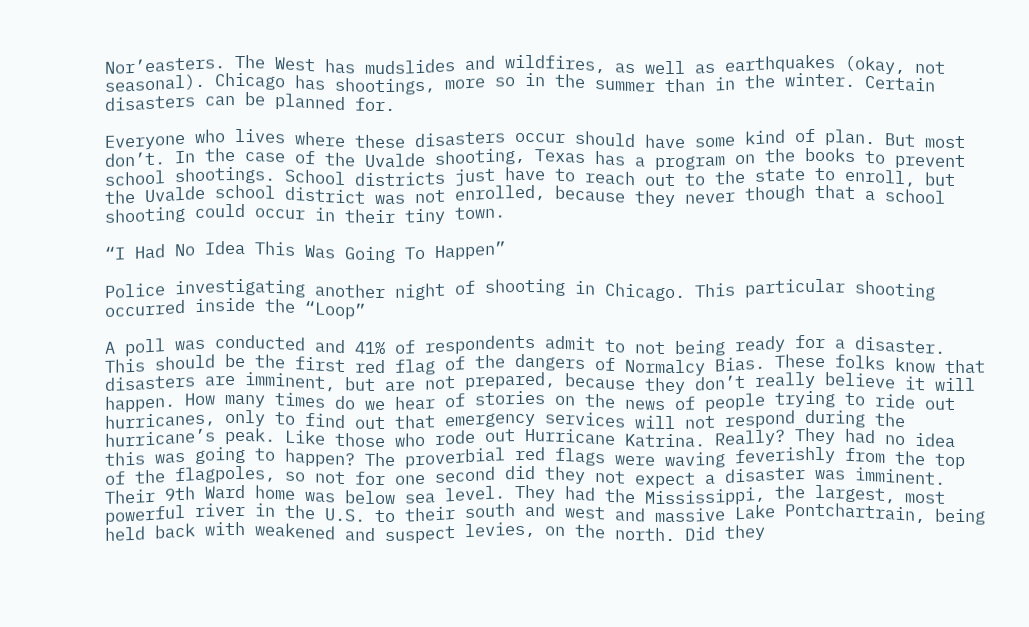Nor’easters. The West has mudslides and wildfires, as well as earthquakes (okay, not seasonal). Chicago has shootings, more so in the summer than in the winter. Certain disasters can be planned for.

Everyone who lives where these disasters occur should have some kind of plan. But most don’t. In the case of the Uvalde shooting, Texas has a program on the books to prevent school shootings. School districts just have to reach out to the state to enroll, but the Uvalde school district was not enrolled, because they never though that a school shooting could occur in their tiny town.

“I Had No Idea This Was Going To Happen”

Police investigating another night of shooting in Chicago. This particular shooting occurred inside the “Loop”

A poll was conducted and 41% of respondents admit to not being ready for a disaster. This should be the first red flag of the dangers of Normalcy Bias. These folks know that disasters are imminent, but are not prepared, because they don’t really believe it will happen. How many times do we hear of stories on the news of people trying to ride out hurricanes, only to find out that emergency services will not respond during the hurricane’s peak. Like those who rode out Hurricane Katrina. Really? They had no idea this was going to happen? The proverbial red flags were waving feverishly from the top of the flagpoles, so not for one second did they not expect a disaster was imminent. Their 9th Ward home was below sea level. They had the Mississippi, the largest, most powerful river in the U.S. to their south and west and massive Lake Pontchartrain, being held back with weakened and suspect levies, on the north. Did they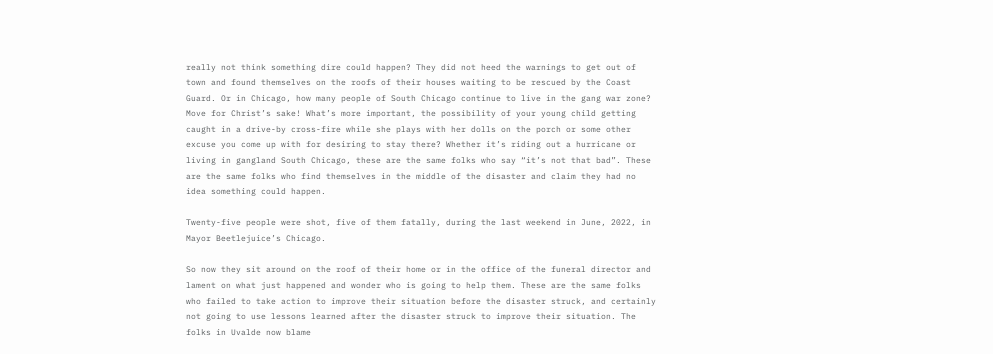really not think something dire could happen? They did not heed the warnings to get out of town and found themselves on the roofs of their houses waiting to be rescued by the Coast Guard. Or in Chicago, how many people of South Chicago continue to live in the gang war zone? Move for Christ’s sake! What’s more important, the possibility of your young child getting caught in a drive-by cross-fire while she plays with her dolls on the porch or some other excuse you come up with for desiring to stay there? Whether it’s riding out a hurricane or living in gangland South Chicago, these are the same folks who say “it’s not that bad”. These are the same folks who find themselves in the middle of the disaster and claim they had no idea something could happen.

Twenty-five people were shot, five of them fatally, during the last weekend in June, 2022, in Mayor Beetlejuice’s Chicago.

So now they sit around on the roof of their home or in the office of the funeral director and lament on what just happened and wonder who is going to help them. These are the same folks who failed to take action to improve their situation before the disaster struck, and certainly not going to use lessons learned after the disaster struck to improve their situation. The folks in Uvalde now blame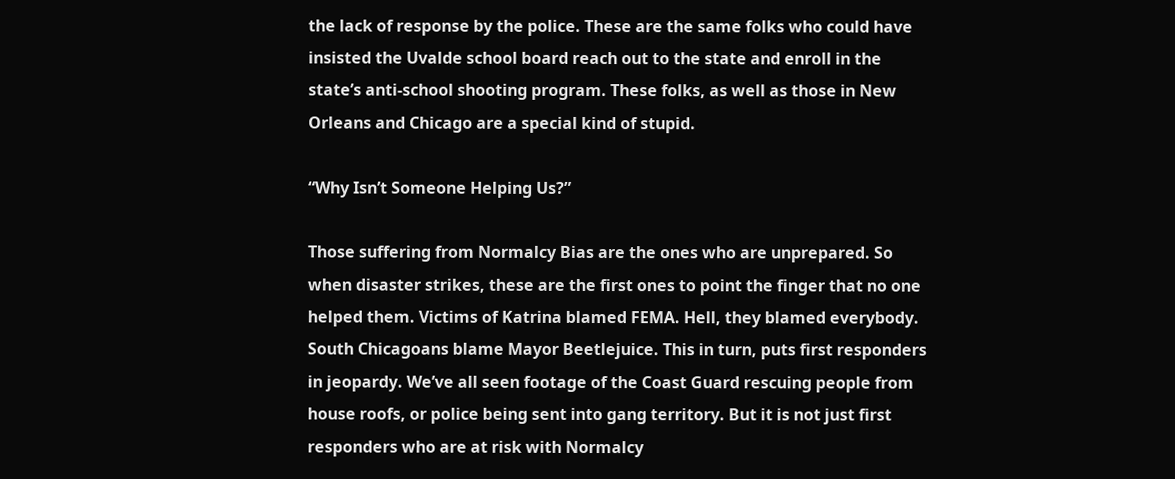the lack of response by the police. These are the same folks who could have insisted the Uvalde school board reach out to the state and enroll in the state’s anti-school shooting program. These folks, as well as those in New Orleans and Chicago are a special kind of stupid.

“Why Isn’t Someone Helping Us?”

Those suffering from Normalcy Bias are the ones who are unprepared. So when disaster strikes, these are the first ones to point the finger that no one helped them. Victims of Katrina blamed FEMA. Hell, they blamed everybody. South Chicagoans blame Mayor Beetlejuice. This in turn, puts first responders in jeopardy. We’ve all seen footage of the Coast Guard rescuing people from house roofs, or police being sent into gang territory. But it is not just first responders who are at risk with Normalcy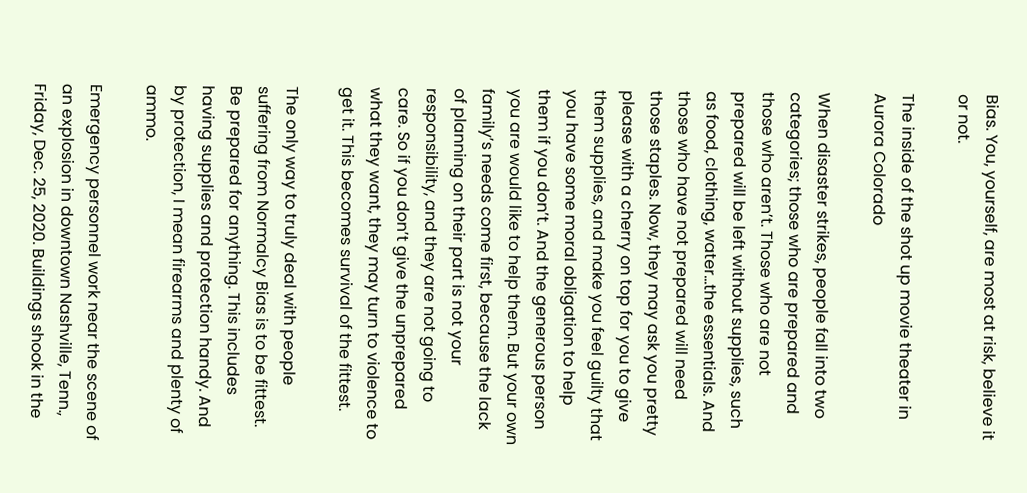Bias. You, yourself, are most at risk, believe it or not.

The inside of the shot up movie theater in Aurora Colorado

When disaster strikes, people fall into two categories; those who are prepared and those who aren’t. Those who are not prepared will be left without supplies, such as food, clothing, water…the essentials. And those who have not prepared will need those staples. Now, they may ask you pretty please with a cherry on top for you to give them supplies, and make you feel guilty that you have some moral obligation to help them if you don’t. And the generous person you are would like to help them. But your own family’s needs come first, because the lack of planning on their part is not your responsibility, and they are not going to care. So if you don’t give the unprepared what they want, they may turn to violence to get it. This becomes survival of the fittest.

The only way to truly deal with people suffering from Normalcy Bias is to be fittest. Be prepared for anything. This includes having supplies and protection handy. And by protection, I mean firearms and plenty of ammo.

Emergency personnel work near the scene of an explosion in downtown Nashville, Tenn., Friday, Dec. 25, 2020. Buildings shook in the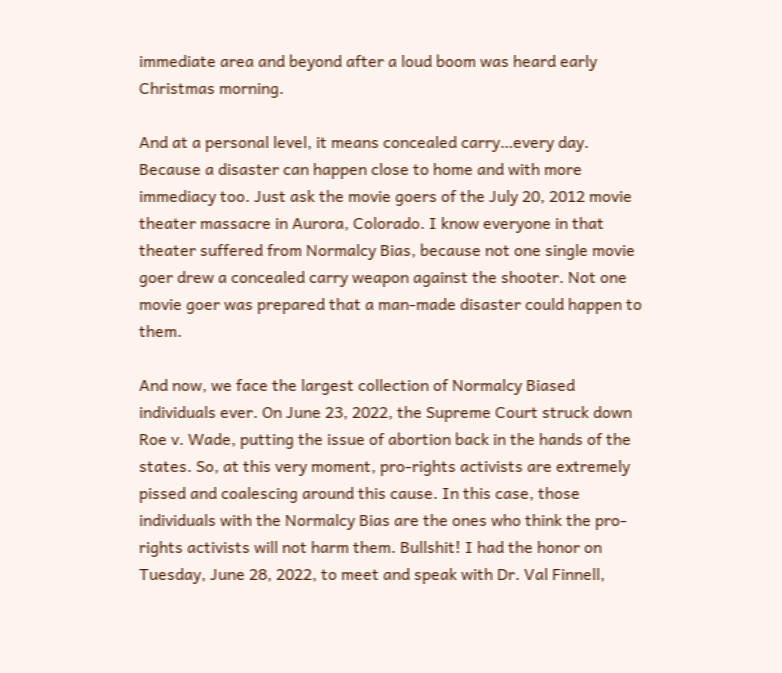immediate area and beyond after a loud boom was heard early Christmas morning.

And at a personal level, it means concealed carry…every day. Because a disaster can happen close to home and with more immediacy too. Just ask the movie goers of the July 20, 2012 movie theater massacre in Aurora, Colorado. I know everyone in that theater suffered from Normalcy Bias, because not one single movie goer drew a concealed carry weapon against the shooter. Not one movie goer was prepared that a man-made disaster could happen to them.

And now, we face the largest collection of Normalcy Biased individuals ever. On June 23, 2022, the Supreme Court struck down Roe v. Wade, putting the issue of abortion back in the hands of the states. So, at this very moment, pro-rights activists are extremely pissed and coalescing around this cause. In this case, those individuals with the Normalcy Bias are the ones who think the pro-rights activists will not harm them. Bullshit! I had the honor on Tuesday, June 28, 2022, to meet and speak with Dr. Val Finnell,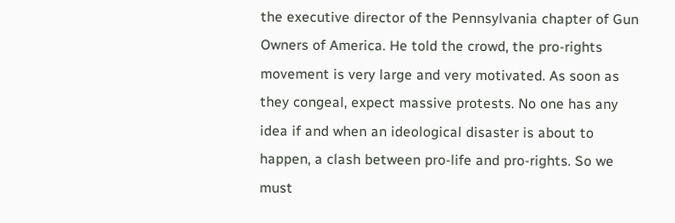the executive director of the Pennsylvania chapter of Gun Owners of America. He told the crowd, the pro-rights movement is very large and very motivated. As soon as they congeal, expect massive protests. No one has any idea if and when an ideological disaster is about to happen, a clash between pro-life and pro-rights. So we must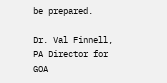be prepared.

Dr. Val Finnell, PA Director for GOA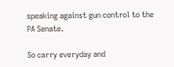speaking against gun control to the PA Senate.

So carry everyday and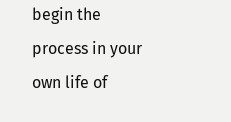begin the process in your own life of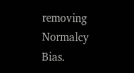removing Normalcy Bias.